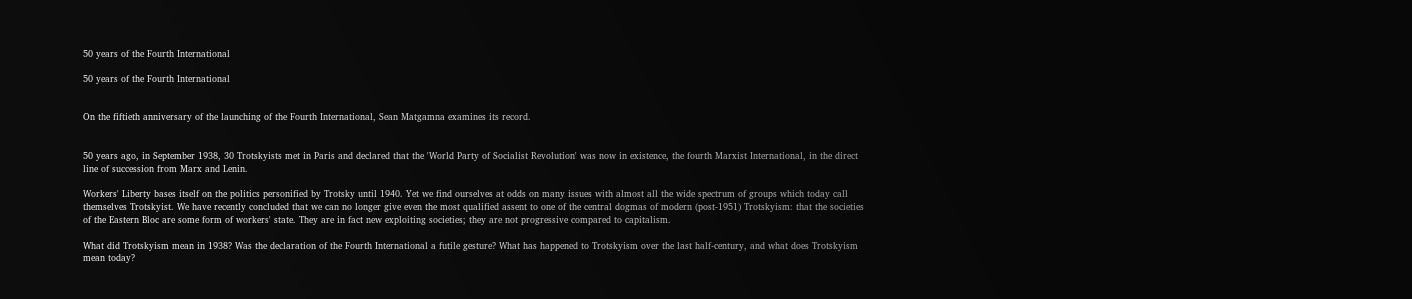50 years of the Fourth International

50 years of the Fourth International


On the fiftieth anniversary of the launching of the Fourth International, Sean Matgamna examines its record.


50 years ago, in September 1938, 30 Trotskyists met in Paris and declared that the 'World Party of Socialist Revolution' was now in existence, the fourth Marxist International, in the direct line of succession from Marx and Lenin.

Workers' Liberty bases itself on the politics personified by Trotsky until 1940. Yet we find ourselves at odds on many issues with almost all the wide spectrum of groups which today call themselves Trotskyist. We have recently concluded that we can no longer give even the most qualified assent to one of the central dogmas of modern (post-1951) Trotskyism: that the societies of the Eastern Bloc are some form of workers' state. They are in fact new exploiting societies; they are not progressive compared to capitalism.

What did Trotskyism mean in 1938? Was the declaration of the Fourth International a futile gesture? What has happened to Trotskyism over the last half-century, and what does Trotskyism mean today?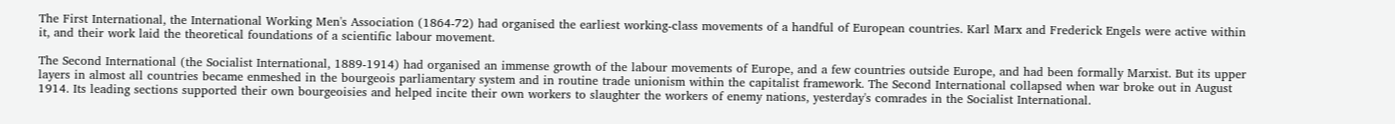The First International, the International Working Men's Association (1864-72) had organised the earliest working-class movements of a handful of European countries. Karl Marx and Frederick Engels were active within it, and their work laid the theoretical foundations of a scientific labour movement.

The Second International (the Socialist International, 1889-1914) had organised an immense growth of the labour movements of Europe, and a few countries outside Europe, and had been formally Marxist. But its upper layers in almost all countries became enmeshed in the bourgeois parliamentary system and in routine trade unionism within the capitalist framework. The Second International collapsed when war broke out in August 1914. Its leading sections supported their own bourgeoisies and helped incite their own workers to slaughter the workers of enemy nations, yesterday's comrades in the Socialist International.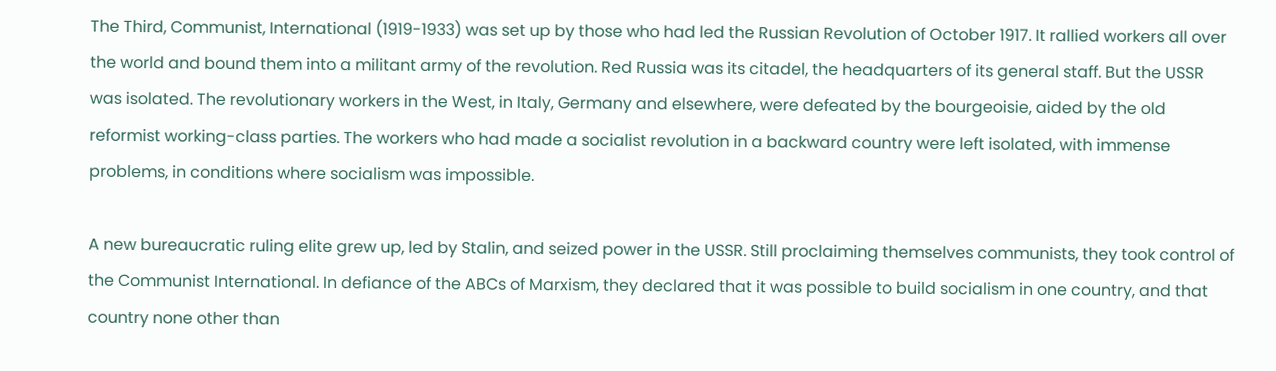The Third, Communist, International (1919-1933) was set up by those who had led the Russian Revolution of October 1917. It rallied workers all over the world and bound them into a militant army of the revolution. Red Russia was its citadel, the headquarters of its general staff. But the USSR was isolated. The revolutionary workers in the West, in Italy, Germany and elsewhere, were defeated by the bourgeoisie, aided by the old reformist working-class parties. The workers who had made a socialist revolution in a backward country were left isolated, with immense problems, in conditions where socialism was impossible.

A new bureaucratic ruling elite grew up, led by Stalin, and seized power in the USSR. Still proclaiming themselves communists, they took control of the Communist International. In defiance of the ABCs of Marxism, they declared that it was possible to build socialism in one country, and that country none other than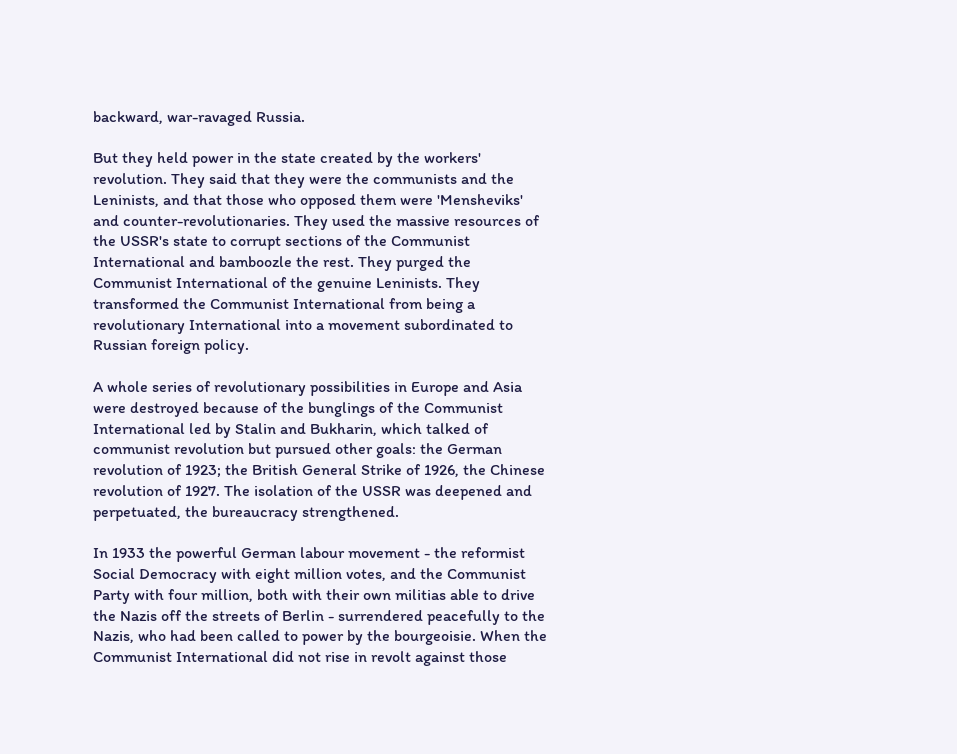backward, war-ravaged Russia.

But they held power in the state created by the workers' revolution. They said that they were the communists and the Leninists, and that those who opposed them were 'Mensheviks' and counter-revolutionaries. They used the massive resources of the USSR's state to corrupt sections of the Communist International and bamboozle the rest. They purged the Communist International of the genuine Leninists. They transformed the Communist International from being a revolutionary International into a movement subordinated to Russian foreign policy.

A whole series of revolutionary possibilities in Europe and Asia were destroyed because of the bunglings of the Communist International led by Stalin and Bukharin, which talked of communist revolution but pursued other goals: the German revolution of 1923; the British General Strike of 1926, the Chinese revolution of 1927. The isolation of the USSR was deepened and perpetuated, the bureaucracy strengthened.

In 1933 the powerful German labour movement - the reformist Social Democracy with eight million votes, and the Communist Party with four million, both with their own militias able to drive the Nazis off the streets of Berlin - surrendered peacefully to the Nazis, who had been called to power by the bourgeoisie. When the Communist International did not rise in revolt against those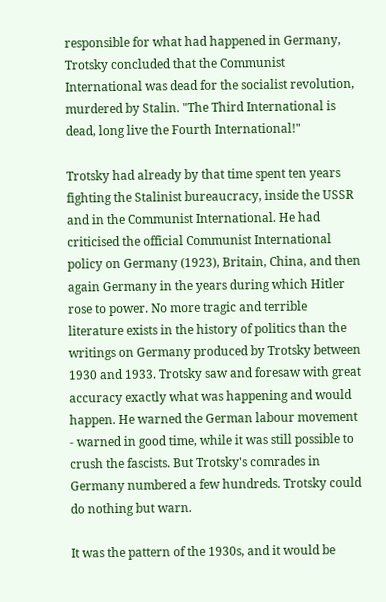responsible for what had happened in Germany, Trotsky concluded that the Communist International was dead for the socialist revolution, murdered by Stalin. "The Third International is dead, long live the Fourth International!"

Trotsky had already by that time spent ten years fighting the Stalinist bureaucracy, inside the USSR and in the Communist International. He had criticised the official Communist International policy on Germany (1923), Britain, China, and then again Germany in the years during which Hitler rose to power. No more tragic and terrible literature exists in the history of politics than the writings on Germany produced by Trotsky between 1930 and 1933. Trotsky saw and foresaw with great accuracy exactly what was happening and would happen. He warned the German labour movement - warned in good time, while it was still possible to crush the fascists. But Trotsky's comrades in Germany numbered a few hundreds. Trotsky could do nothing but warn.

It was the pattern of the 1930s, and it would be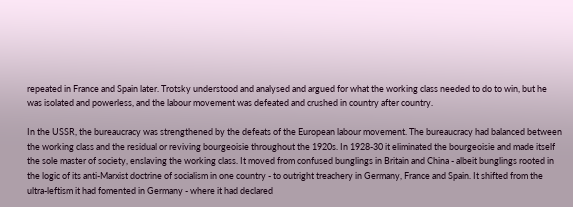repeated in France and Spain later. Trotsky understood and analysed and argued for what the working class needed to do to win, but he was isolated and powerless, and the labour movement was defeated and crushed in country after country.

In the USSR, the bureaucracy was strengthened by the defeats of the European labour movement. The bureaucracy had balanced between the working class and the residual or reviving bourgeoisie throughout the 1920s. In 1928-30 it eliminated the bourgeoisie and made itself the sole master of society, enslaving the working class. It moved from confused bunglings in Britain and China - albeit bunglings rooted in the logic of its anti-Marxist doctrine of socialism in one country - to outright treachery in Germany, France and Spain. It shifted from the ultra-leftism it had fomented in Germany - where it had declared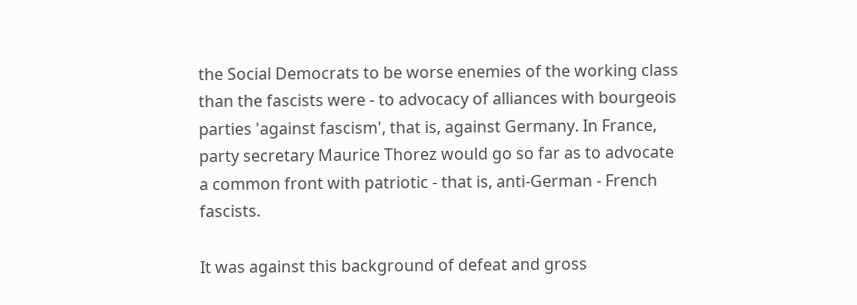the Social Democrats to be worse enemies of the working class than the fascists were - to advocacy of alliances with bourgeois parties 'against fascism', that is, against Germany. In France, party secretary Maurice Thorez would go so far as to advocate a common front with patriotic - that is, anti-German - French fascists.

It was against this background of defeat and gross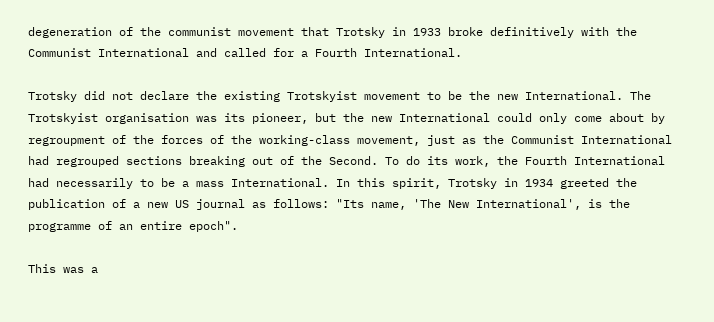degeneration of the communist movement that Trotsky in 1933 broke definitively with the Communist International and called for a Fourth International.

Trotsky did not declare the existing Trotskyist movement to be the new International. The Trotskyist organisation was its pioneer, but the new International could only come about by regroupment of the forces of the working-class movement, just as the Communist International had regrouped sections breaking out of the Second. To do its work, the Fourth International had necessarily to be a mass International. In this spirit, Trotsky in 1934 greeted the publication of a new US journal as follows: "Its name, 'The New International', is the programme of an entire epoch".

This was a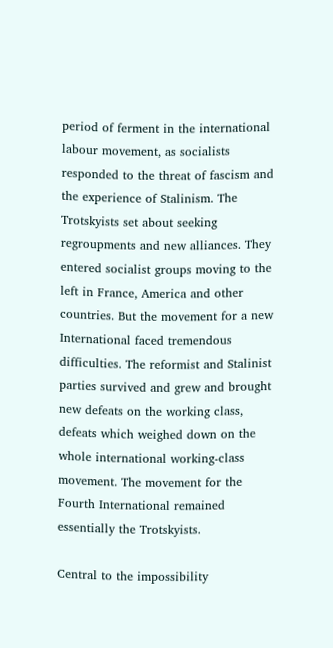period of ferment in the international labour movement, as socialists responded to the threat of fascism and the experience of Stalinism. The Trotskyists set about seeking regroupments and new alliances. They entered socialist groups moving to the left in France, America and other countries. But the movement for a new International faced tremendous difficulties. The reformist and Stalinist parties survived and grew and brought new defeats on the working class, defeats which weighed down on the whole international working-class movement. The movement for the Fourth International remained essentially the Trotskyists.

Central to the impossibility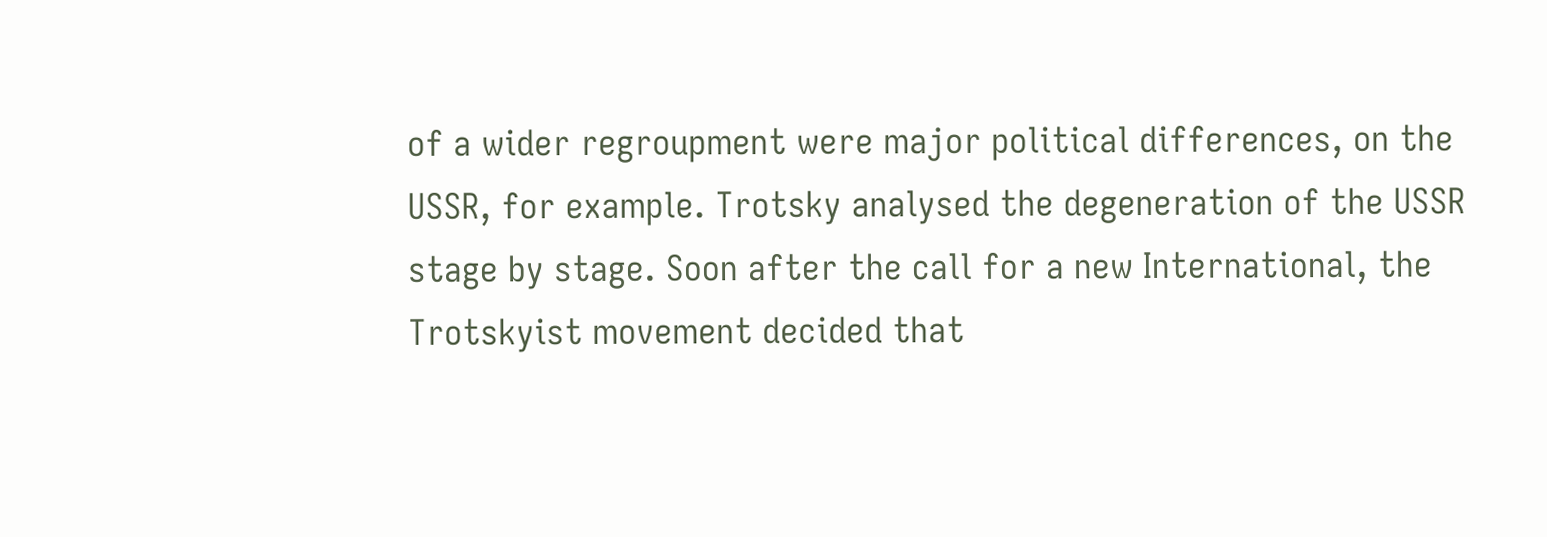of a wider regroupment were major political differences, on the USSR, for example. Trotsky analysed the degeneration of the USSR stage by stage. Soon after the call for a new International, the Trotskyist movement decided that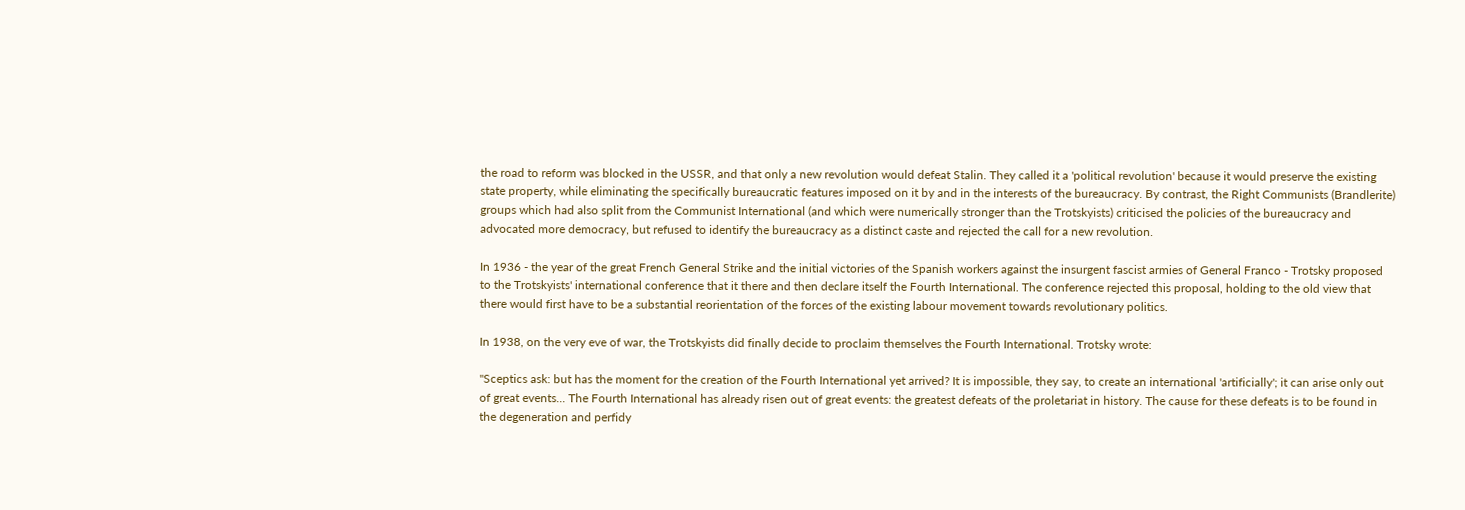the road to reform was blocked in the USSR, and that only a new revolution would defeat Stalin. They called it a 'political revolution' because it would preserve the existing state property, while eliminating the specifically bureaucratic features imposed on it by and in the interests of the bureaucracy. By contrast, the Right Communists (Brandlerite) groups which had also split from the Communist International (and which were numerically stronger than the Trotskyists) criticised the policies of the bureaucracy and advocated more democracy, but refused to identify the bureaucracy as a distinct caste and rejected the call for a new revolution.

In 1936 - the year of the great French General Strike and the initial victories of the Spanish workers against the insurgent fascist armies of General Franco - Trotsky proposed to the Trotskyists' international conference that it there and then declare itself the Fourth International. The conference rejected this proposal, holding to the old view that there would first have to be a substantial reorientation of the forces of the existing labour movement towards revolutionary politics.

In 1938, on the very eve of war, the Trotskyists did finally decide to proclaim themselves the Fourth International. Trotsky wrote:

"Sceptics ask: but has the moment for the creation of the Fourth International yet arrived? It is impossible, they say, to create an international 'artificially'; it can arise only out of great events... The Fourth International has already risen out of great events: the greatest defeats of the proletariat in history. The cause for these defeats is to be found in the degeneration and perfidy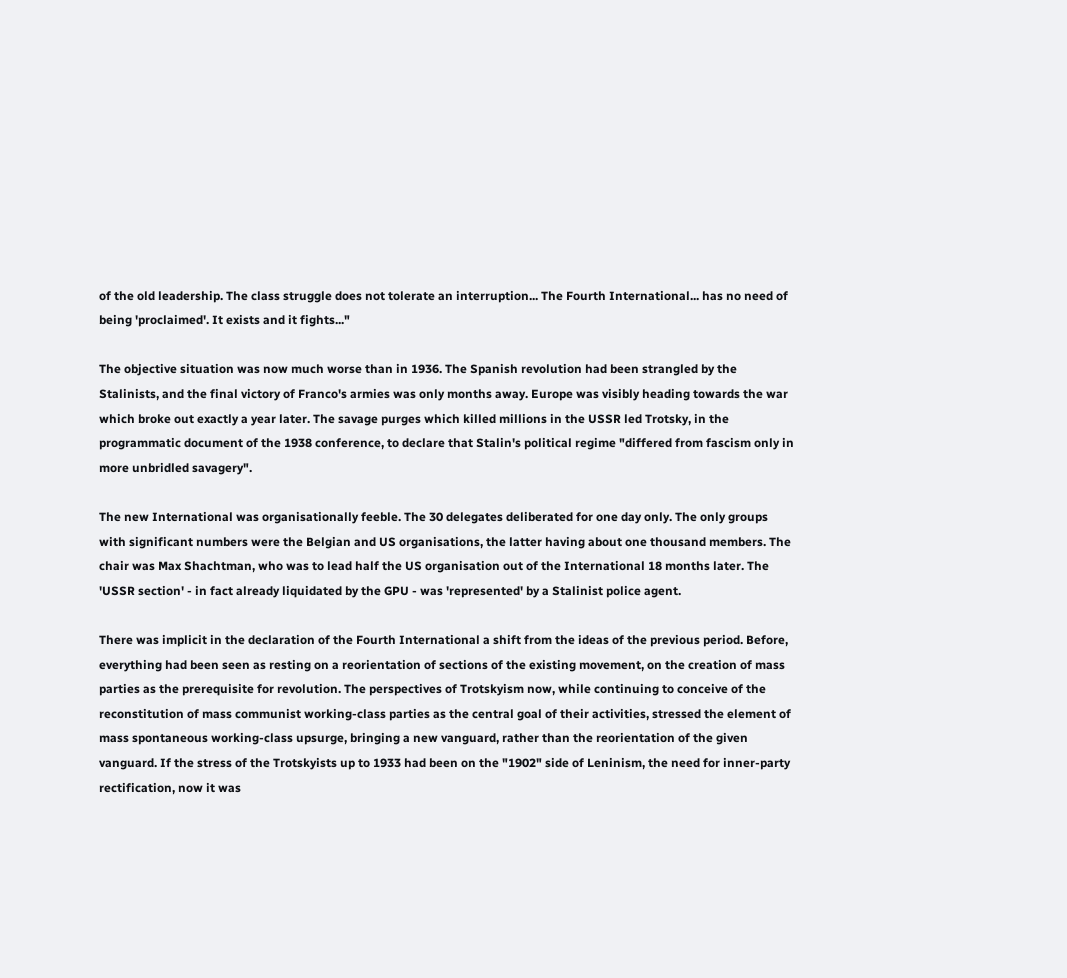of the old leadership. The class struggle does not tolerate an interruption... The Fourth International... has no need of being 'proclaimed'. It exists and it fights..."

The objective situation was now much worse than in 1936. The Spanish revolution had been strangled by the Stalinists, and the final victory of Franco's armies was only months away. Europe was visibly heading towards the war which broke out exactly a year later. The savage purges which killed millions in the USSR led Trotsky, in the programmatic document of the 1938 conference, to declare that Stalin's political regime "differed from fascism only in more unbridled savagery".

The new International was organisationally feeble. The 30 delegates deliberated for one day only. The only groups with significant numbers were the Belgian and US organisations, the latter having about one thousand members. The chair was Max Shachtman, who was to lead half the US organisation out of the International 18 months later. The 'USSR section' - in fact already liquidated by the GPU - was 'represented' by a Stalinist police agent.

There was implicit in the declaration of the Fourth International a shift from the ideas of the previous period. Before, everything had been seen as resting on a reorientation of sections of the existing movement, on the creation of mass parties as the prerequisite for revolution. The perspectives of Trotskyism now, while continuing to conceive of the reconstitution of mass communist working-class parties as the central goal of their activities, stressed the element of mass spontaneous working-class upsurge, bringing a new vanguard, rather than the reorientation of the given vanguard. If the stress of the Trotskyists up to 1933 had been on the "1902" side of Leninism, the need for inner-party rectification, now it was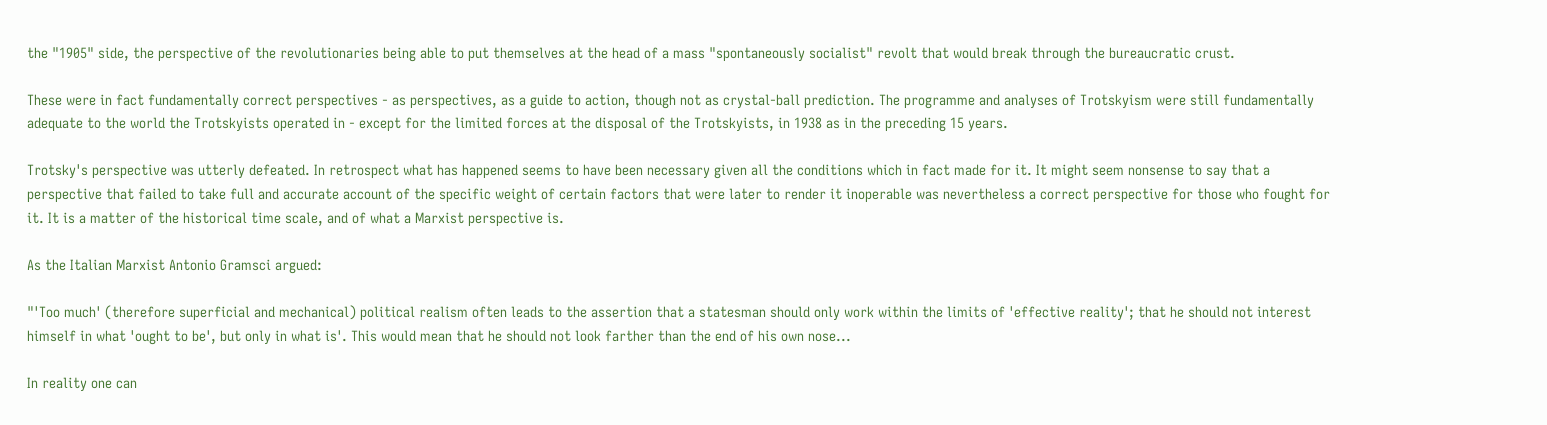the "1905" side, the perspective of the revolutionaries being able to put themselves at the head of a mass "spontaneously socialist" revolt that would break through the bureaucratic crust.

These were in fact fundamentally correct perspectives - as perspectives, as a guide to action, though not as crystal-ball prediction. The programme and analyses of Trotskyism were still fundamentally adequate to the world the Trotskyists operated in - except for the limited forces at the disposal of the Trotskyists, in 1938 as in the preceding 15 years.

Trotsky's perspective was utterly defeated. In retrospect what has happened seems to have been necessary given all the conditions which in fact made for it. It might seem nonsense to say that a perspective that failed to take full and accurate account of the specific weight of certain factors that were later to render it inoperable was nevertheless a correct perspective for those who fought for it. It is a matter of the historical time scale, and of what a Marxist perspective is.

As the Italian Marxist Antonio Gramsci argued:

"'Too much' (therefore superficial and mechanical) political realism often leads to the assertion that a statesman should only work within the limits of 'effective reality'; that he should not interest himself in what 'ought to be', but only in what is'. This would mean that he should not look farther than the end of his own nose...

In reality one can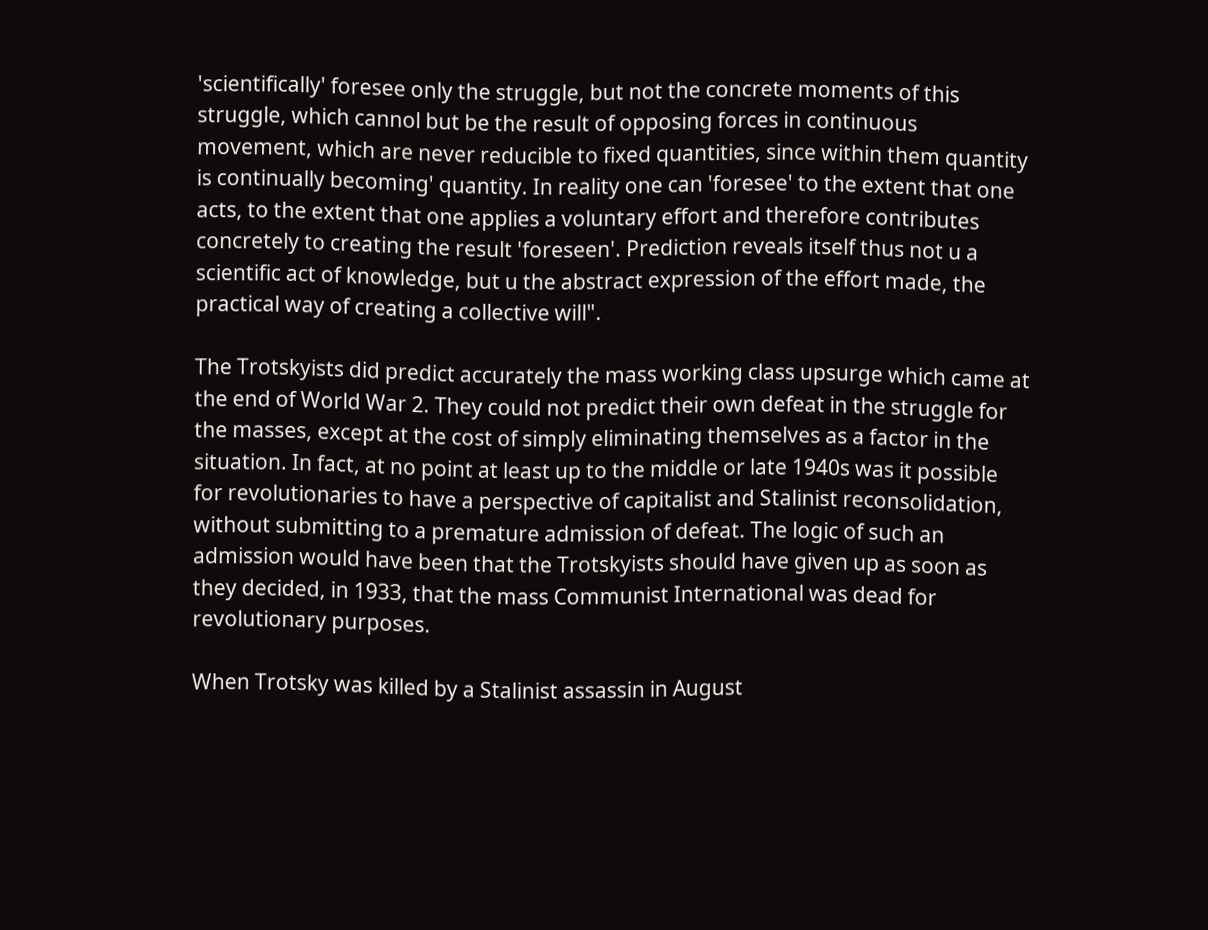'scientifically' foresee only the struggle, but not the concrete moments of this struggle, which cannol but be the result of opposing forces in continuous movement, which are never reducible to fixed quantities, since within them quantity is continually becoming' quantity. In reality one can 'foresee' to the extent that one acts, to the extent that one applies a voluntary effort and therefore contributes concretely to creating the result 'foreseen'. Prediction reveals itself thus not u a scientific act of knowledge, but u the abstract expression of the effort made, the practical way of creating a collective will".

The Trotskyists did predict accurately the mass working class upsurge which came at the end of World War 2. They could not predict their own defeat in the struggle for the masses, except at the cost of simply eliminating themselves as a factor in the situation. In fact, at no point at least up to the middle or late 1940s was it possible for revolutionaries to have a perspective of capitalist and Stalinist reconsolidation, without submitting to a premature admission of defeat. The logic of such an admission would have been that the Trotskyists should have given up as soon as they decided, in 1933, that the mass Communist International was dead for revolutionary purposes.

When Trotsky was killed by a Stalinist assassin in August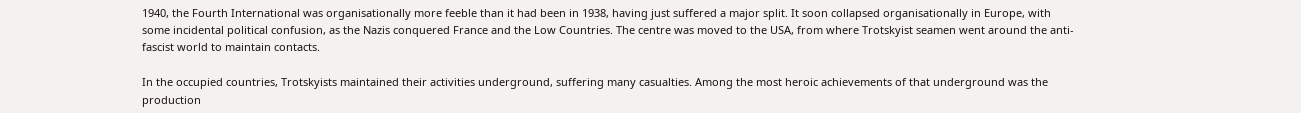1940, the Fourth International was organisationally more feeble than it had been in 1938, having just suffered a major split. It soon collapsed organisationally in Europe, with some incidental political confusion, as the Nazis conquered France and the Low Countries. The centre was moved to the USA, from where Trotskyist seamen went around the anti-fascist world to maintain contacts.

In the occupied countries, Trotskyists maintained their activities underground, suffering many casualties. Among the most heroic achievements of that underground was the production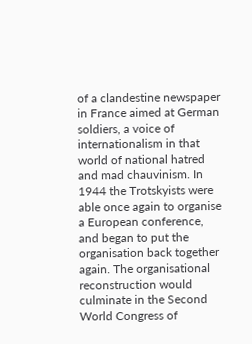of a clandestine newspaper in France aimed at German soldiers, a voice of internationalism in that world of national hatred and mad chauvinism. In 1944 the Trotskyists were able once again to organise a European conference, and began to put the organisation back together again. The organisational reconstruction would culminate in the Second World Congress of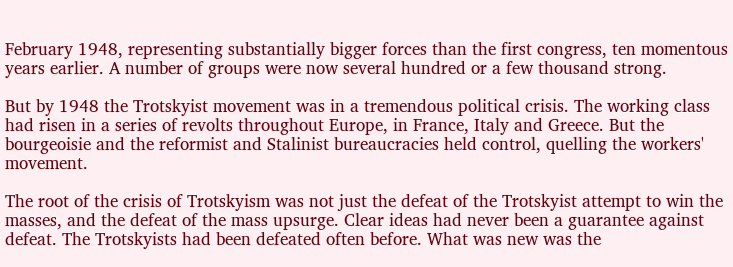February 1948, representing substantially bigger forces than the first congress, ten momentous years earlier. A number of groups were now several hundred or a few thousand strong.

But by 1948 the Trotskyist movement was in a tremendous political crisis. The working class had risen in a series of revolts throughout Europe, in France, Italy and Greece. But the bourgeoisie and the reformist and Stalinist bureaucracies held control, quelling the workers' movement.

The root of the crisis of Trotskyism was not just the defeat of the Trotskyist attempt to win the masses, and the defeat of the mass upsurge. Clear ideas had never been a guarantee against defeat. The Trotskyists had been defeated often before. What was new was the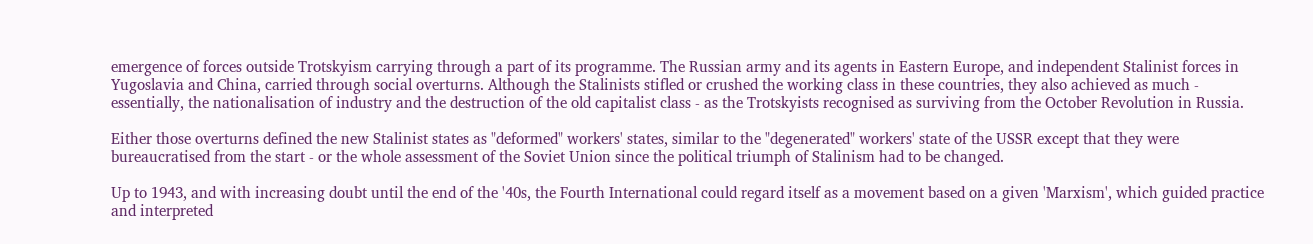emergence of forces outside Trotskyism carrying through a part of its programme. The Russian army and its agents in Eastern Europe, and independent Stalinist forces in Yugoslavia and China, carried through social overturns. Although the Stalinists stifled or crushed the working class in these countries, they also achieved as much - essentially, the nationalisation of industry and the destruction of the old capitalist class - as the Trotskyists recognised as surviving from the October Revolution in Russia.

Either those overturns defined the new Stalinist states as "deformed" workers' states, similar to the "degenerated" workers' state of the USSR except that they were bureaucratised from the start - or the whole assessment of the Soviet Union since the political triumph of Stalinism had to be changed.

Up to 1943, and with increasing doubt until the end of the '40s, the Fourth International could regard itself as a movement based on a given 'Marxism', which guided practice and interpreted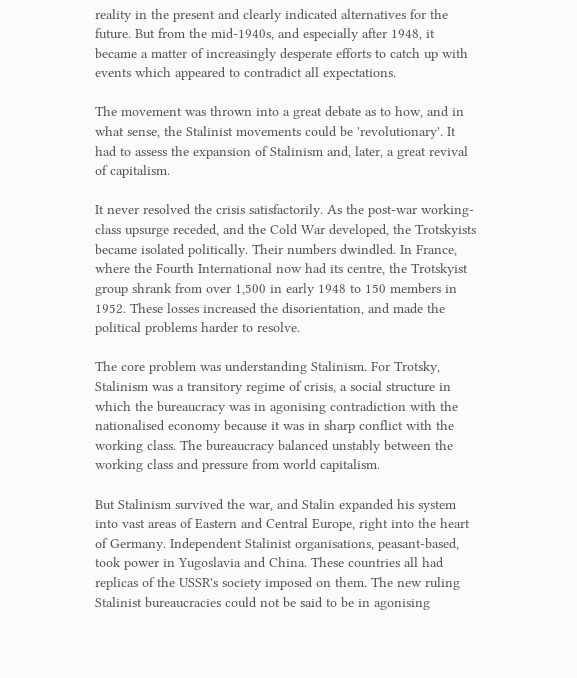reality in the present and clearly indicated alternatives for the future. But from the mid-1940s, and especially after 1948, it became a matter of increasingly desperate efforts to catch up with events which appeared to contradict all expectations.

The movement was thrown into a great debate as to how, and in what sense, the Stalinist movements could be 'revolutionary'. It had to assess the expansion of Stalinism and, later, a great revival of capitalism.

It never resolved the crisis satisfactorily. As the post-war working-class upsurge receded, and the Cold War developed, the Trotskyists became isolated politically. Their numbers dwindled. In France, where the Fourth International now had its centre, the Trotskyist group shrank from over 1,500 in early 1948 to 150 members in 1952. These losses increased the disorientation, and made the political problems harder to resolve.

The core problem was understanding Stalinism. For Trotsky, Stalinism was a transitory regime of crisis, a social structure in which the bureaucracy was in agonising contradiction with the nationalised economy because it was in sharp conflict with the working class. The bureaucracy balanced unstably between the working class and pressure from world capitalism.

But Stalinism survived the war, and Stalin expanded his system into vast areas of Eastern and Central Europe, right into the heart of Germany. Independent Stalinist organisations, peasant-based, took power in Yugoslavia and China. These countries all had replicas of the USSR's society imposed on them. The new ruling Stalinist bureaucracies could not be said to be in agonising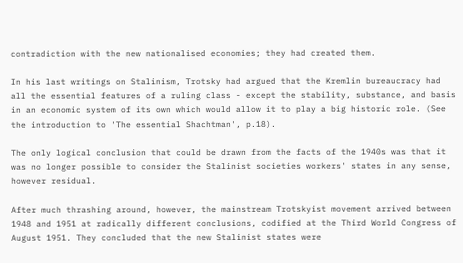contradiction with the new nationalised economies; they had created them.

In his last writings on Stalinism, Trotsky had argued that the Kremlin bureaucracy had all the essential features of a ruling class - except the stability, substance, and basis in an economic system of its own which would allow it to play a big historic role. (See the introduction to 'The essential Shachtman', p.18).

The only logical conclusion that could be drawn from the facts of the 1940s was that it was no longer possible to consider the Stalinist societies workers' states in any sense, however residual.

After much thrashing around, however, the mainstream Trotskyist movement arrived between 1948 and 1951 at radically different conclusions, codified at the Third World Congress of August 1951. They concluded that the new Stalinist states were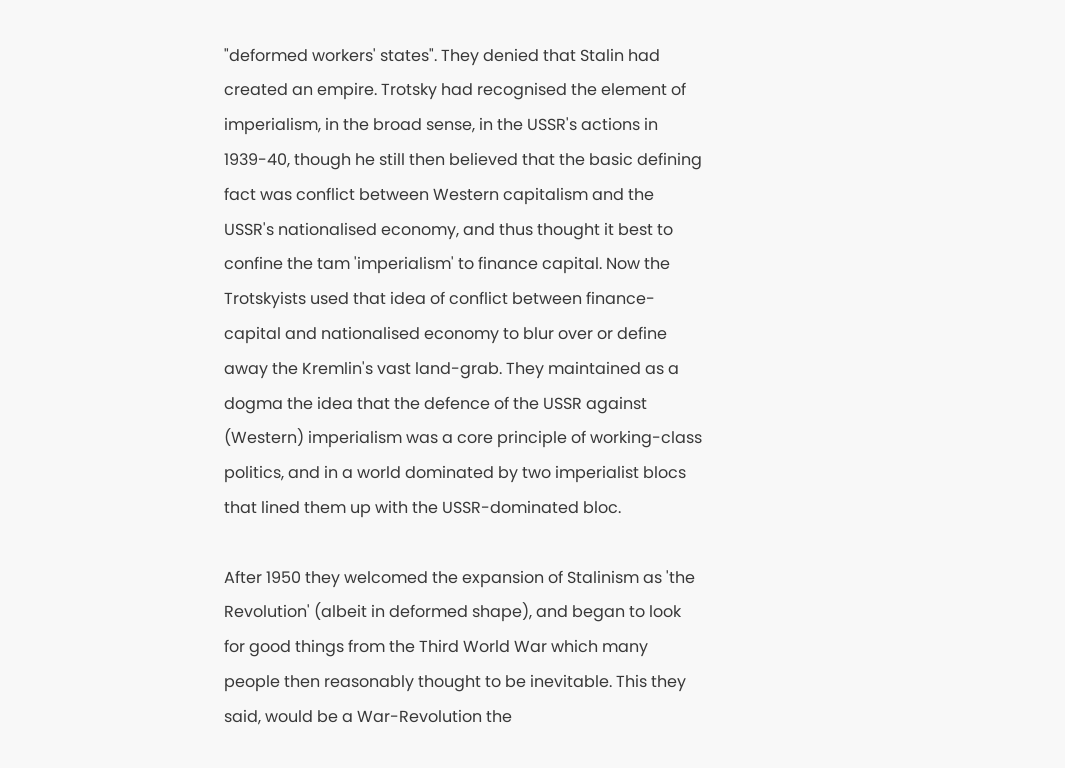"deformed workers' states". They denied that Stalin had created an empire. Trotsky had recognised the element of imperialism, in the broad sense, in the USSR's actions in 1939-40, though he still then believed that the basic defining fact was conflict between Western capitalism and the USSR's nationalised economy, and thus thought it best to confine the tam 'imperialism' to finance capital. Now the Trotskyists used that idea of conflict between finance-capital and nationalised economy to blur over or define away the Kremlin's vast land-grab. They maintained as a dogma the idea that the defence of the USSR against (Western) imperialism was a core principle of working-class politics, and in a world dominated by two imperialist blocs that lined them up with the USSR-dominated bloc.

After 1950 they welcomed the expansion of Stalinism as 'the Revolution' (albeit in deformed shape), and began to look for good things from the Third World War which many people then reasonably thought to be inevitable. This they said, would be a War-Revolution the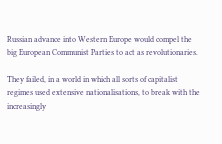Russian advance into Western Europe would compel the big European Communist Parties to act as revolutionaries.

They failed, in a world in which all sorts of capitalist regimes used extensive nationalisations, to break with the increasingly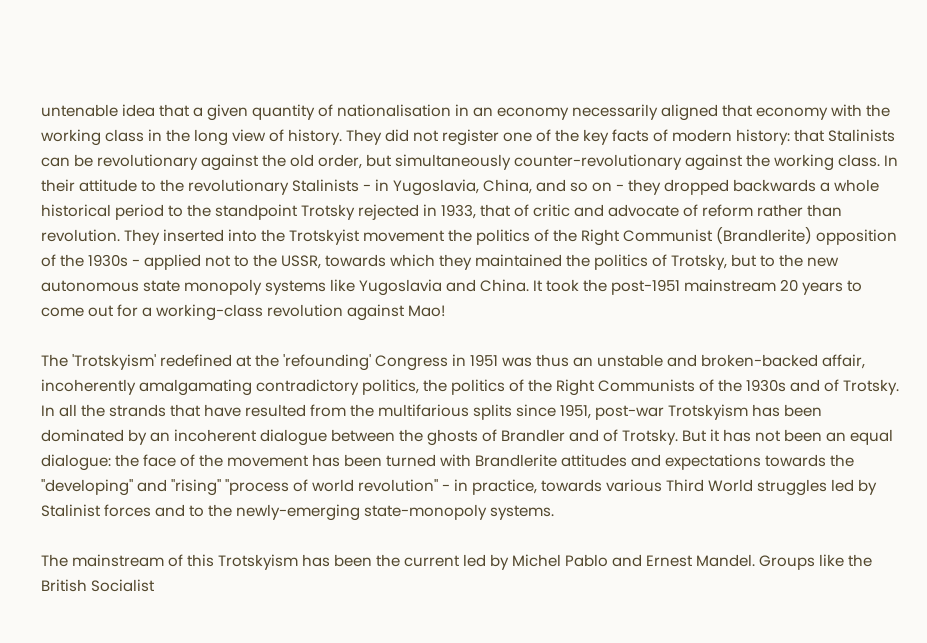untenable idea that a given quantity of nationalisation in an economy necessarily aligned that economy with the working class in the long view of history. They did not register one of the key facts of modern history: that Stalinists can be revolutionary against the old order, but simultaneously counter-revolutionary against the working class. In their attitude to the revolutionary Stalinists - in Yugoslavia, China, and so on - they dropped backwards a whole historical period to the standpoint Trotsky rejected in 1933, that of critic and advocate of reform rather than revolution. They inserted into the Trotskyist movement the politics of the Right Communist (Brandlerite) opposition of the 1930s - applied not to the USSR, towards which they maintained the politics of Trotsky, but to the new autonomous state monopoly systems like Yugoslavia and China. It took the post-1951 mainstream 20 years to come out for a working-class revolution against Mao!

The 'Trotskyism' redefined at the 'refounding' Congress in 1951 was thus an unstable and broken-backed affair, incoherently amalgamating contradictory politics, the politics of the Right Communists of the 1930s and of Trotsky. In all the strands that have resulted from the multifarious splits since 1951, post-war Trotskyism has been dominated by an incoherent dialogue between the ghosts of Brandler and of Trotsky. But it has not been an equal dialogue: the face of the movement has been turned with Brandlerite attitudes and expectations towards the "developing" and "rising" "process of world revolution" - in practice, towards various Third World struggles led by Stalinist forces and to the newly-emerging state-monopoly systems.

The mainstream of this Trotskyism has been the current led by Michel Pablo and Ernest Mandel. Groups like the British Socialist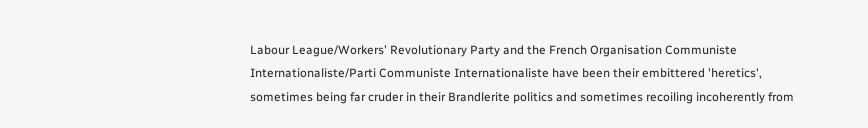Labour League/Workers' Revolutionary Party and the French Organisation Communiste Internationaliste/Parti Communiste Internationaliste have been their embittered 'heretics', sometimes being far cruder in their Brandlerite politics and sometimes recoiling incoherently from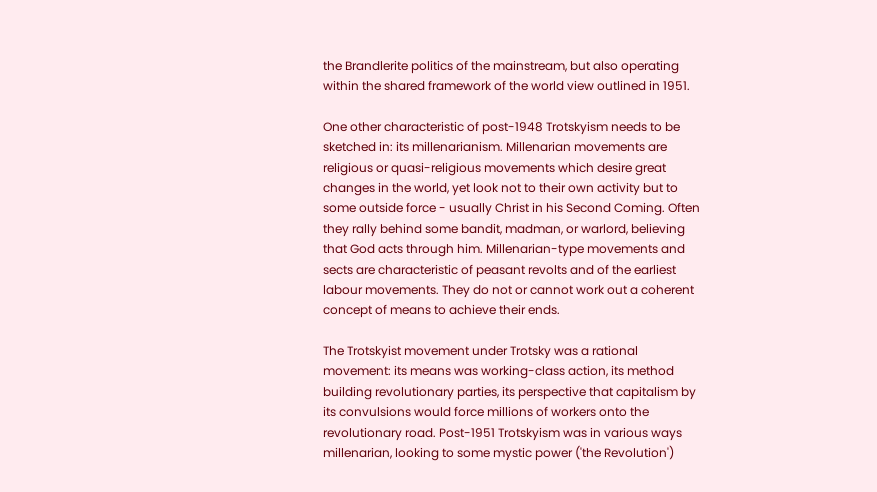the Brandlerite politics of the mainstream, but also operating within the shared framework of the world view outlined in 1951.

One other characteristic of post-1948 Trotskyism needs to be sketched in: its millenarianism. Millenarian movements are religious or quasi-religious movements which desire great changes in the world, yet look not to their own activity but to some outside force - usually Christ in his Second Coming. Often they rally behind some bandit, madman, or warlord, believing that God acts through him. Millenarian-type movements and sects are characteristic of peasant revolts and of the earliest labour movements. They do not or cannot work out a coherent concept of means to achieve their ends.

The Trotskyist movement under Trotsky was a rational movement: its means was working-class action, its method building revolutionary parties, its perspective that capitalism by its convulsions would force millions of workers onto the revolutionary road. Post-1951 Trotskyism was in various ways millenarian, looking to some mystic power ('the Revolution')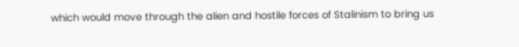which would move through the alien and hostile forces of Stalinism to bring us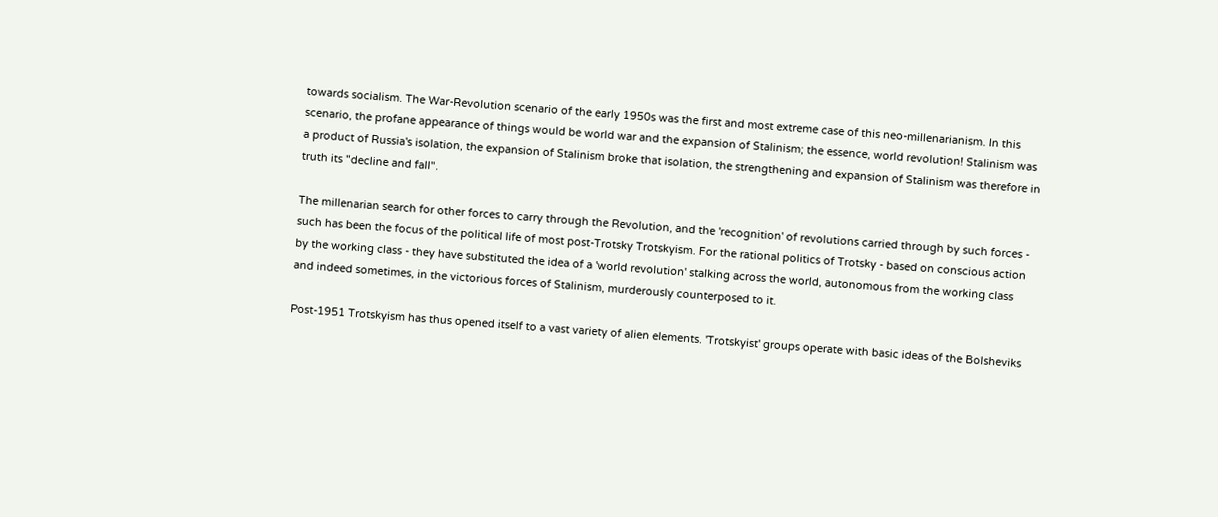towards socialism. The War-Revolution scenario of the early 1950s was the first and most extreme case of this neo-millenarianism. In this scenario, the profane appearance of things would be world war and the expansion of Stalinism; the essence, world revolution! Stalinism was a product of Russia's isolation, the expansion of Stalinism broke that isolation, the strengthening and expansion of Stalinism was therefore in truth its "decline and fall".

The millenarian search for other forces to carry through the Revolution, and the 'recognition' of revolutions carried through by such forces - such has been the focus of the political life of most post-Trotsky Trotskyism. For the rational politics of Trotsky - based on conscious action by the working class - they have substituted the idea of a 'world revolution' stalking across the world, autonomous from the working class and indeed sometimes, in the victorious forces of Stalinism, murderously counterposed to it.

Post-1951 Trotskyism has thus opened itself to a vast variety of alien elements. 'Trotskyist' groups operate with basic ideas of the Bolsheviks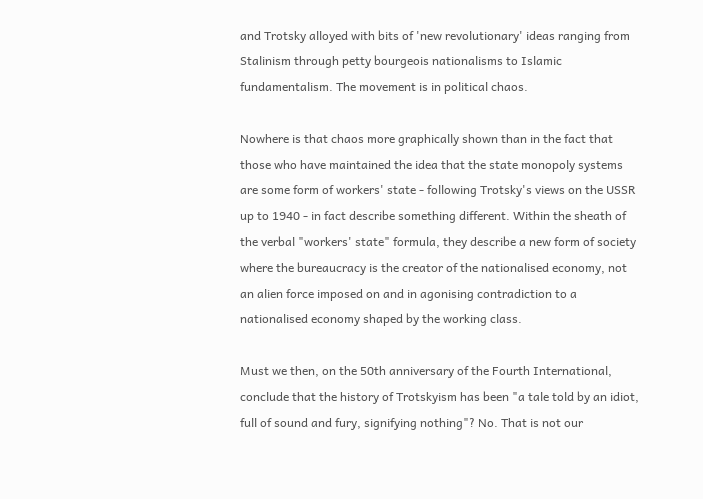and Trotsky alloyed with bits of 'new revolutionary' ideas ranging from Stalinism through petty bourgeois nationalisms to Islamic fundamentalism. The movement is in political chaos.

Nowhere is that chaos more graphically shown than in the fact that those who have maintained the idea that the state monopoly systems are some form of workers' state - following Trotsky's views on the USSR up to 1940 - in fact describe something different. Within the sheath of the verbal "workers' state" formula, they describe a new form of society where the bureaucracy is the creator of the nationalised economy, not an alien force imposed on and in agonising contradiction to a nationalised economy shaped by the working class.

Must we then, on the 50th anniversary of the Fourth International, conclude that the history of Trotskyism has been "a tale told by an idiot, full of sound and fury, signifying nothing"? No. That is not our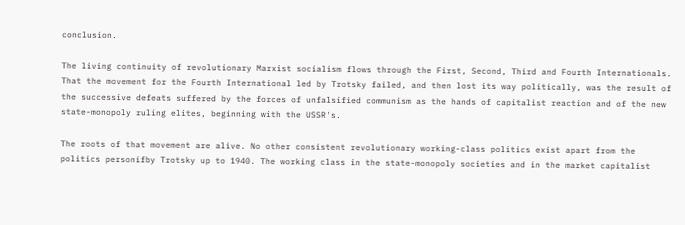conclusion.

The living continuity of revolutionary Marxist socialism flows through the First, Second, Third and Fourth Internationals. That the movement for the Fourth International led by Trotsky failed, and then lost its way politically, was the result of the successive defeats suffered by the forces of unfalsified communism as the hands of capitalist reaction and of the new state-monopoly ruling elites, beginning with the USSR's.

The roots of that movement are alive. No other consistent revolutionary working-class politics exist apart from the politics personifby Trotsky up to 1940. The working class in the state-monopoly societies and in the market capitalist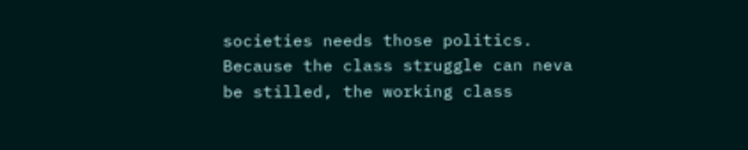societies needs those politics. Because the class struggle can neva be stilled, the working class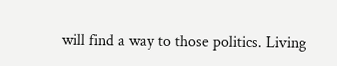will find a way to those politics. Living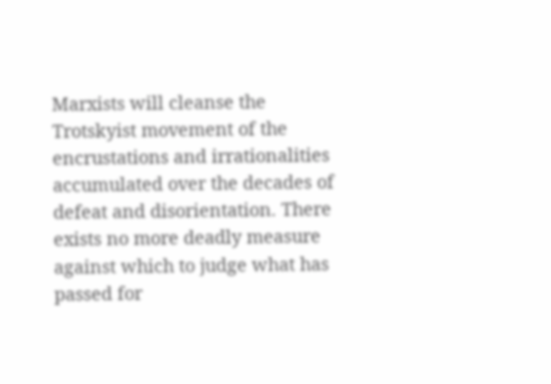Marxists will cleanse the Trotskyist movement of the encrustations and irrationalities accumulated over the decades of defeat and disorientation. There exists no more deadly measure against which to judge what has passed for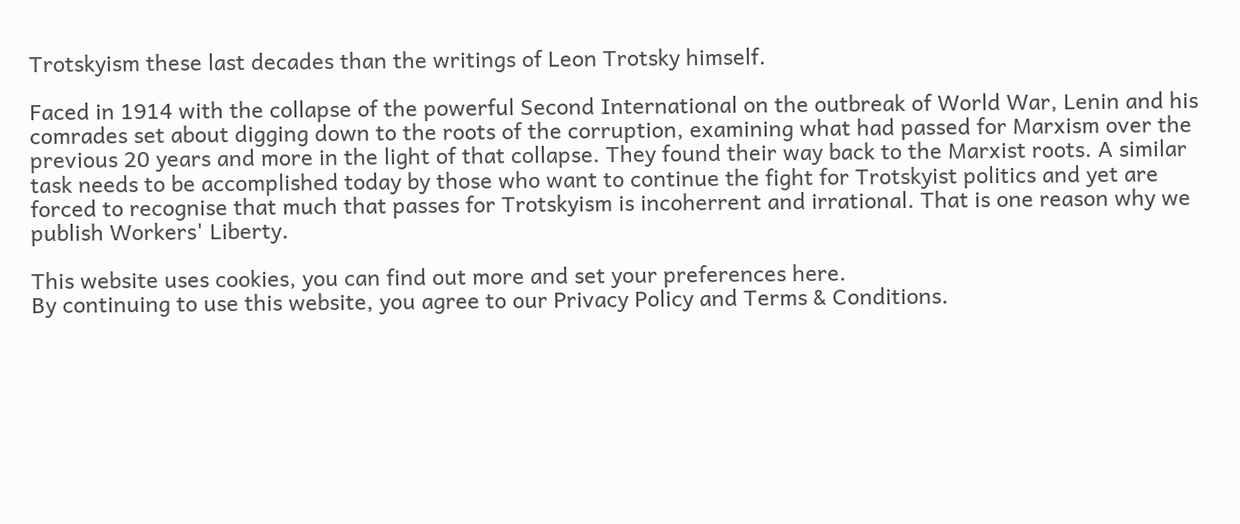Trotskyism these last decades than the writings of Leon Trotsky himself.

Faced in 1914 with the collapse of the powerful Second International on the outbreak of World War, Lenin and his comrades set about digging down to the roots of the corruption, examining what had passed for Marxism over the previous 20 years and more in the light of that collapse. They found their way back to the Marxist roots. A similar task needs to be accomplished today by those who want to continue the fight for Trotskyist politics and yet are forced to recognise that much that passes for Trotskyism is incoherrent and irrational. That is one reason why we publish Workers' Liberty.

This website uses cookies, you can find out more and set your preferences here.
By continuing to use this website, you agree to our Privacy Policy and Terms & Conditions.